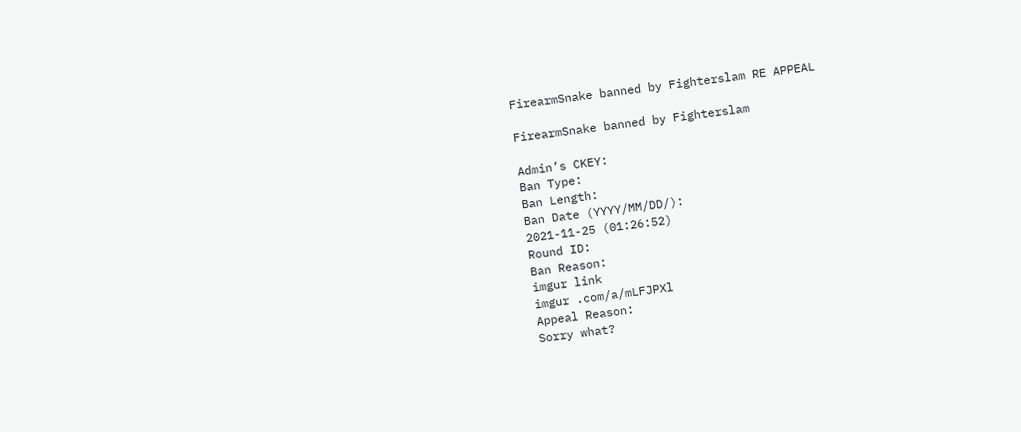FirearmSnake banned by Fighterslam RE APPEAL

FirearmSnake banned by Fighterslam

Admin’s CKEY:
Ban Type:
Ban Length:
Ban Date (YYYY/MM/DD/):
2021-11-25 (01:26:52)
Round ID:
Ban Reason:
imgur link
imgur .com/a/mLFJPXl
Appeal Reason:
Sorry what?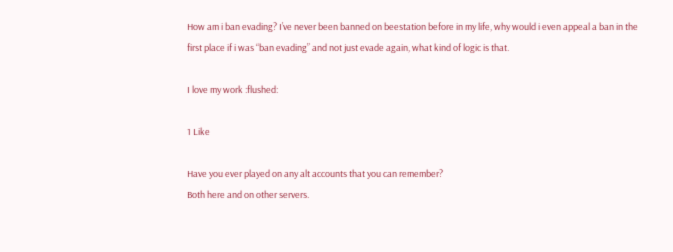How am i ban evading? I’ve never been banned on beestation before in my life, why would i even appeal a ban in the first place if i was “ban evading” and not just evade again, what kind of logic is that.

I love my work :flushed:

1 Like

Have you ever played on any alt accounts that you can remember?
Both here and on other servers.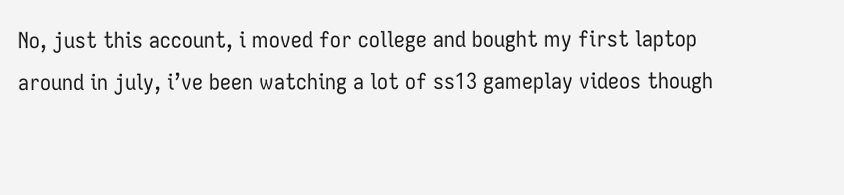No, just this account, i moved for college and bought my first laptop around in july, i’ve been watching a lot of ss13 gameplay videos though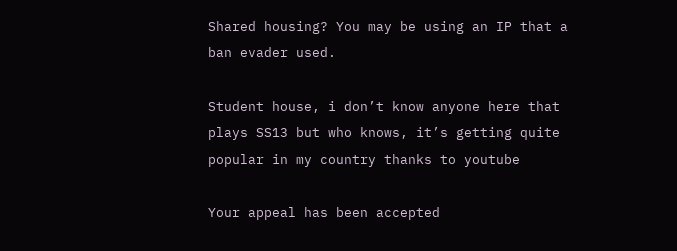Shared housing? You may be using an IP that a ban evader used.

Student house, i don’t know anyone here that plays SS13 but who knows, it’s getting quite popular in my country thanks to youtube

Your appeal has been accepted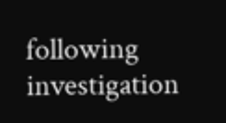following investigation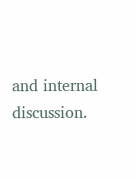and internal discussion.